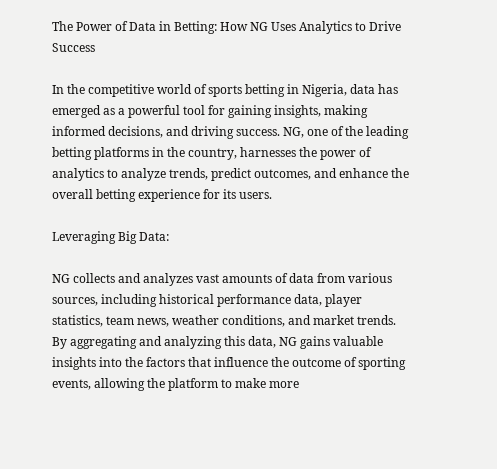The Power of Data in Betting: How NG Uses Analytics to Drive Success

In the competitive world of sports betting in Nigeria, data has emerged as a powerful tool for gaining insights, making informed decisions, and driving success. NG, one of the leading betting platforms in the country, harnesses the power of analytics to analyze trends, predict outcomes, and enhance the overall betting experience for its users.

Leveraging Big Data:

NG collects and analyzes vast amounts of data from various sources, including historical performance data, player statistics, team news, weather conditions, and market trends. By aggregating and analyzing this data, NG gains valuable insights into the factors that influence the outcome of sporting events, allowing the platform to make more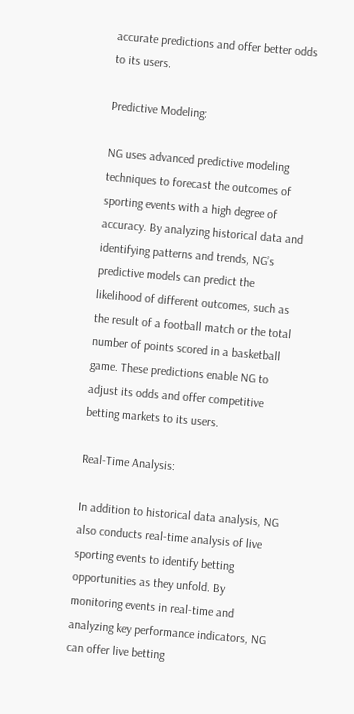accurate predictions and offer better odds to its users.

Predictive Modeling:

NG uses advanced predictive modeling techniques to forecast the outcomes of sporting events with a high degree of accuracy. By analyzing historical data and identifying patterns and trends, NG’s predictive models can predict the likelihood of different outcomes, such as the result of a football match or the total number of points scored in a basketball game. These predictions enable NG to adjust its odds and offer competitive betting markets to its users.

Real-Time Analysis:

In addition to historical data analysis, NG also conducts real-time analysis of live sporting events to identify betting opportunities as they unfold. By monitoring events in real-time and analyzing key performance indicators, NG can offer live betting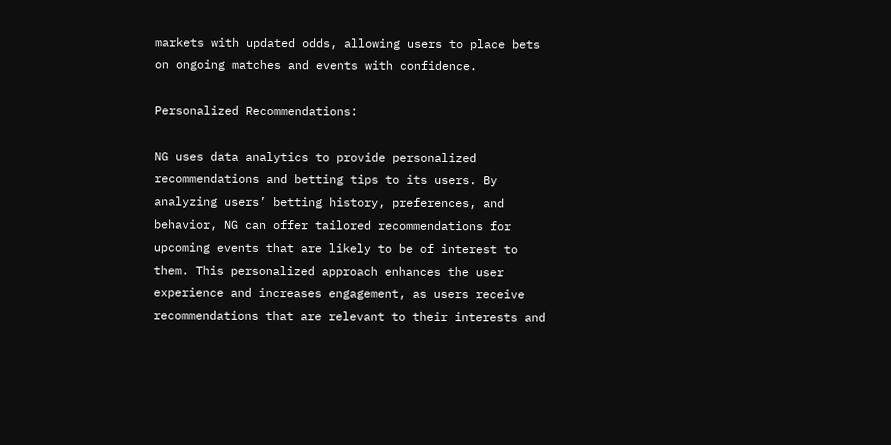markets with updated odds, allowing users to place bets on ongoing matches and events with confidence.

Personalized Recommendations:

NG uses data analytics to provide personalized recommendations and betting tips to its users. By analyzing users’ betting history, preferences, and behavior, NG can offer tailored recommendations for upcoming events that are likely to be of interest to them. This personalized approach enhances the user experience and increases engagement, as users receive recommendations that are relevant to their interests and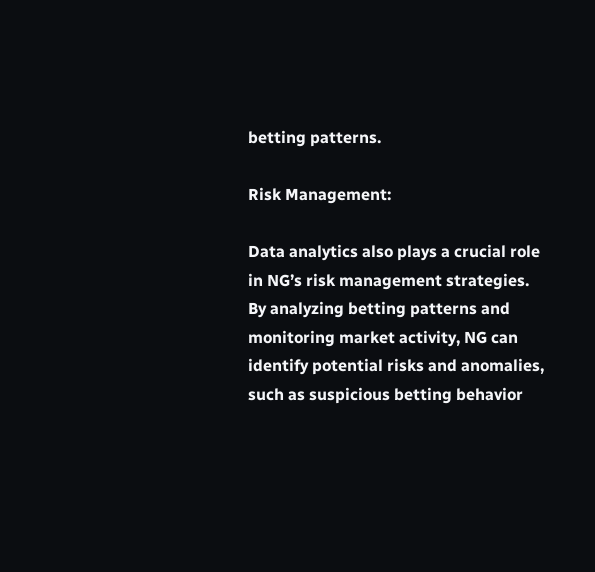betting patterns.

Risk Management:

Data analytics also plays a crucial role in NG’s risk management strategies. By analyzing betting patterns and monitoring market activity, NG can identify potential risks and anomalies, such as suspicious betting behavior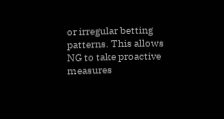or irregular betting patterns. This allows NG to take proactive measures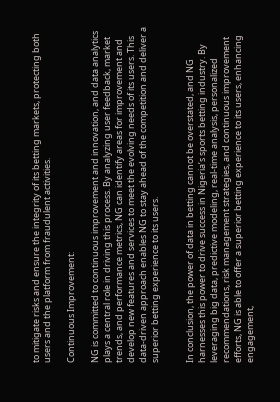to mitigate risks and ensure the integrity of its betting markets, protecting both users and the platform from fraudulent activities.

Continuous Improvement:

NG is committed to continuous improvement and innovation, and data analytics plays a central role in driving this process. By analyzing user feedback, market trends, and performance metrics, NG can identify areas for improvement and develop new features and services to meet the evolving needs of its users. This data-driven approach enables NG to stay ahead of the competition and deliver a superior betting experience to its users.


In conclusion, the power of data in betting cannot be overstated, and NG harnesses this power to drive success in Nigeria’s sports betting industry. By leveraging big data, predictive modeling, real-time analysis, personalized recommendations, risk management strategies, and continuous improvement efforts, NG is able to offer a superior betting experience to its users, enhancing engagement,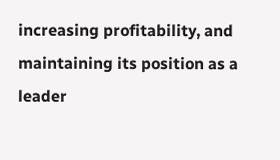increasing profitability, and maintaining its position as a leader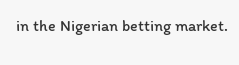in the Nigerian betting market.